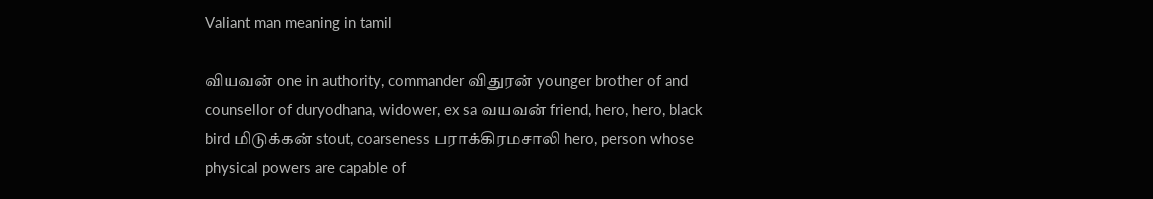Valiant man meaning in tamil

வியவன் one in authority, commander விதுரன் younger brother of and counsellor of duryodhana, widower, ex sa வயவன் friend, hero, hero, black bird மிடுக்கன் stout, coarseness பராக்கிரமசாலி hero, person whose physical powers are capable of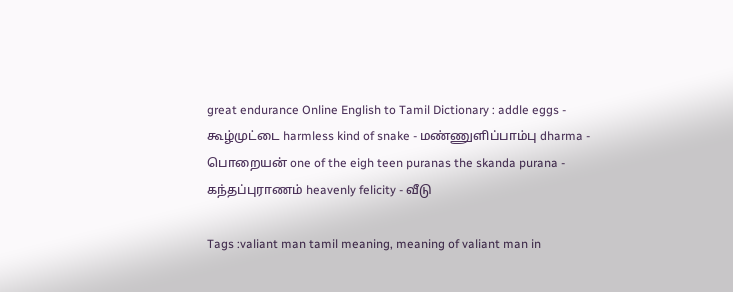great endurance Online English to Tamil Dictionary : addle eggs - கூழ்முட்டை harmless kind of snake - மண்ணுளிப்பாம்பு dharma - பொறையன் one of the eigh teen puranas the skanda purana - கந்தப்புராணம் heavenly felicity - வீடு

Tags :valiant man tamil meaning, meaning of valiant man in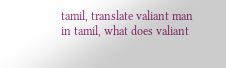tamil, translate valiant man in tamil, what does valiant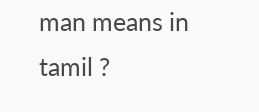man means in tamil ?